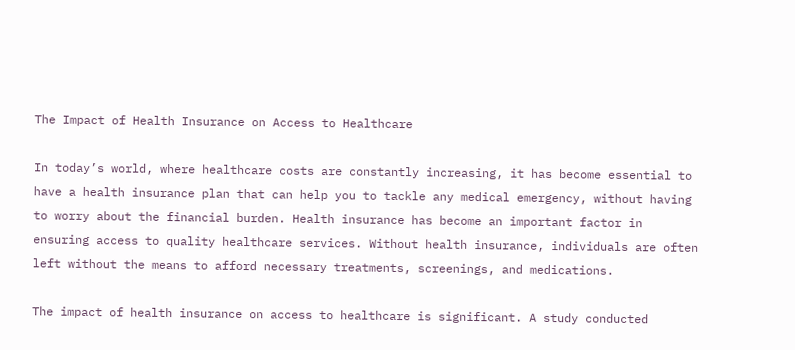The Impact of Health Insurance on Access to Healthcare

In today’s world, where healthcare costs are constantly increasing, it has become essential to have a health insurance plan that can help you to tackle any medical emergency, without having to worry about the financial burden. Health insurance has become an important factor in ensuring access to quality healthcare services. Without health insurance, individuals are often left without the means to afford necessary treatments, screenings, and medications.

The impact of health insurance on access to healthcare is significant. A study conducted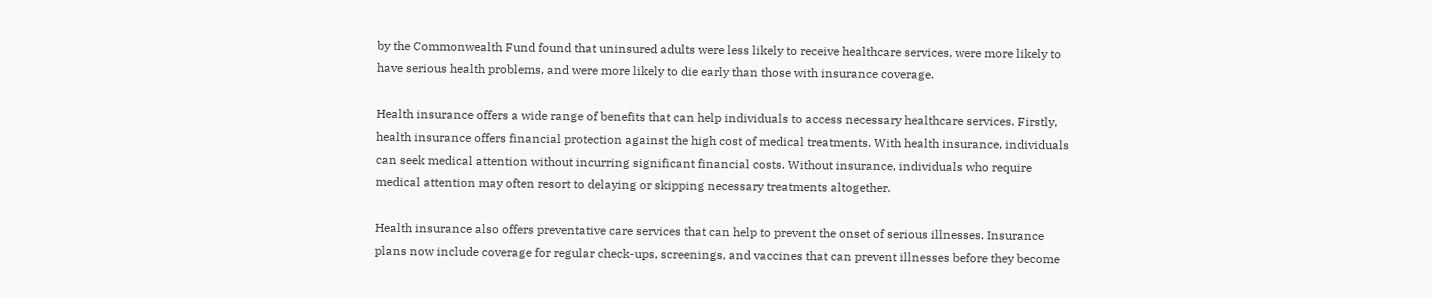by the Commonwealth Fund found that uninsured adults were less likely to receive healthcare services, were more likely to have serious health problems, and were more likely to die early than those with insurance coverage.

Health insurance offers a wide range of benefits that can help individuals to access necessary healthcare services. Firstly, health insurance offers financial protection against the high cost of medical treatments. With health insurance, individuals can seek medical attention without incurring significant financial costs. Without insurance, individuals who require medical attention may often resort to delaying or skipping necessary treatments altogether.

Health insurance also offers preventative care services that can help to prevent the onset of serious illnesses. Insurance plans now include coverage for regular check-ups, screenings, and vaccines that can prevent illnesses before they become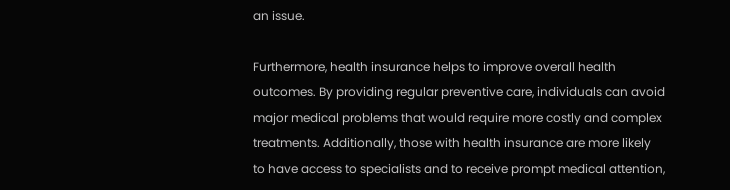an issue.

Furthermore, health insurance helps to improve overall health outcomes. By providing regular preventive care, individuals can avoid major medical problems that would require more costly and complex treatments. Additionally, those with health insurance are more likely to have access to specialists and to receive prompt medical attention,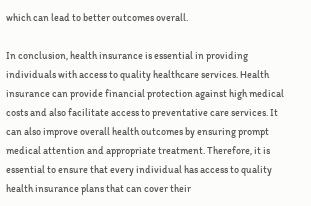which can lead to better outcomes overall.

In conclusion, health insurance is essential in providing individuals with access to quality healthcare services. Health insurance can provide financial protection against high medical costs and also facilitate access to preventative care services. It can also improve overall health outcomes by ensuring prompt medical attention and appropriate treatment. Therefore, it is essential to ensure that every individual has access to quality health insurance plans that can cover their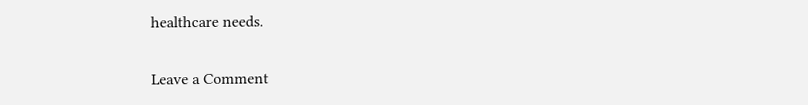healthcare needs.

Leave a Comment